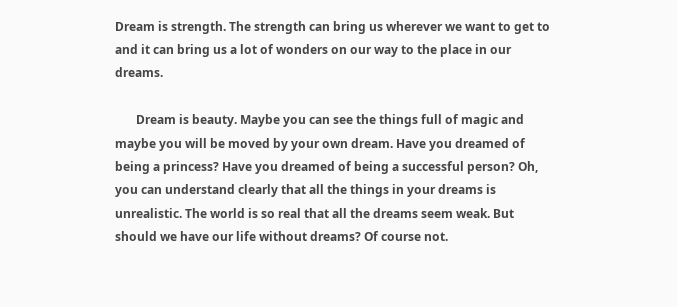Dream is strength. The strength can bring us wherever we want to get to and it can bring us a lot of wonders on our way to the place in our dreams.

       Dream is beauty. Maybe you can see the things full of magic and maybe you will be moved by your own dream. Have you dreamed of being a princess? Have you dreamed of being a successful person? Oh, you can understand clearly that all the things in your dreams is unrealistic. The world is so real that all the dreams seem weak. But should we have our life without dreams? Of course not.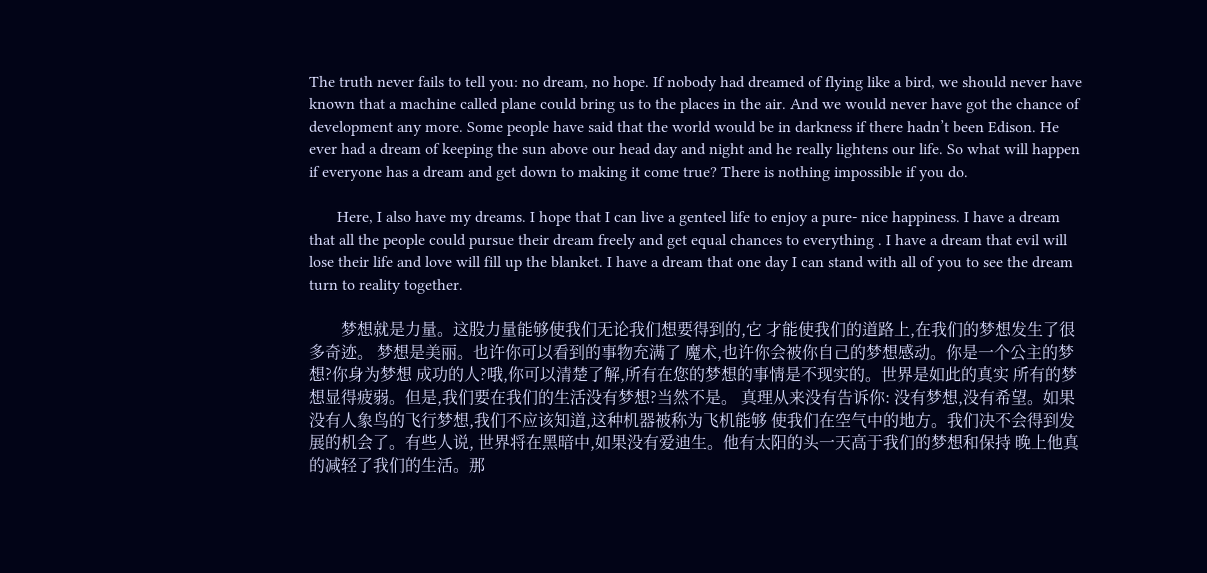The truth never fails to tell you: no dream, no hope. If nobody had dreamed of flying like a bird, we should never have known that a machine called plane could bring us to the places in the air. And we would never have got the chance of development any more. Some people have said that the world would be in darkness if there hadn’t been Edison. He ever had a dream of keeping the sun above our head day and night and he really lightens our life. So what will happen if everyone has a dream and get down to making it come true? There is nothing impossible if you do.

       Here, I also have my dreams. I hope that I can live a genteel life to enjoy a pure- nice happiness. I have a dream that all the people could pursue their dream freely and get equal chances to everything . I have a dream that evil will lose their life and love will fill up the blanket. I have a dream that one day I can stand with all of you to see the dream turn to reality together.

        梦想就是力量。这股力量能够使我们无论我们想要得到的,它 才能使我们的道路上,在我们的梦想发生了很多奇迹。 梦想是美丽。也许你可以看到的事物充满了 魔术,也许你会被你自己的梦想感动。你是一个公主的梦想?你身为梦想 成功的人?哦,你可以清楚了解,所有在您的梦想的事情是不现实的。世界是如此的真实 所有的梦想显得疲弱。但是,我们要在我们的生活没有梦想?当然不是。 真理从来没有告诉你: 没有梦想,没有希望。如果没有人象鸟的飞行梦想,我们不应该知道,这种机器被称为飞机能够 使我们在空气中的地方。我们决不会得到发展的机会了。有些人说, 世界将在黑暗中,如果没有爱迪生。他有太阳的头一天高于我们的梦想和保持 晚上他真的减轻了我们的生活。那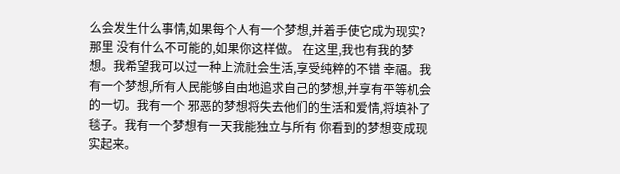么会发生什么事情,如果每个人有一个梦想,并着手使它成为现实?那里 没有什么不可能的,如果你这样做。 在这里,我也有我的梦想。我希望我可以过一种上流社会生活,享受纯粹的不错 幸福。我有一个梦想,所有人民能够自由地追求自己的梦想,并享有平等机会的一切。我有一个 邪恶的梦想将失去他们的生活和爱情,将填补了毯子。我有一个梦想有一天我能独立与所有 你看到的梦想变成现实起来。